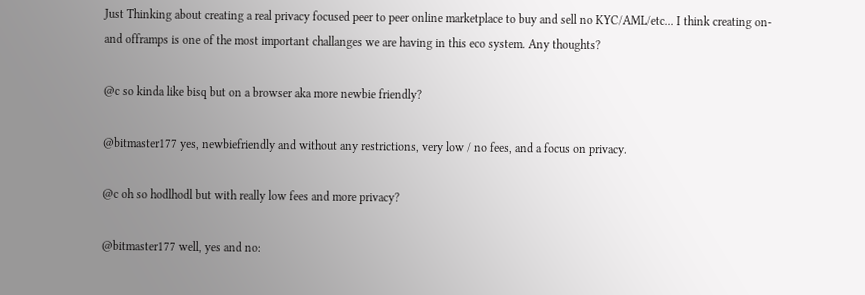Just Thinking about creating a real privacy focused peer to peer online marketplace to buy and sell no KYC/AML/etc... I think creating on- and offramps is one of the most important challanges we are having in this eco system. Any thoughts?

@c so kinda like bisq but on a browser aka more newbie friendly?

@bitmaster177 yes, newbiefriendly and without any restrictions, very low / no fees, and a focus on privacy.

@c oh so hodlhodl but with really low fees and more privacy?

@bitmaster177 well, yes and no: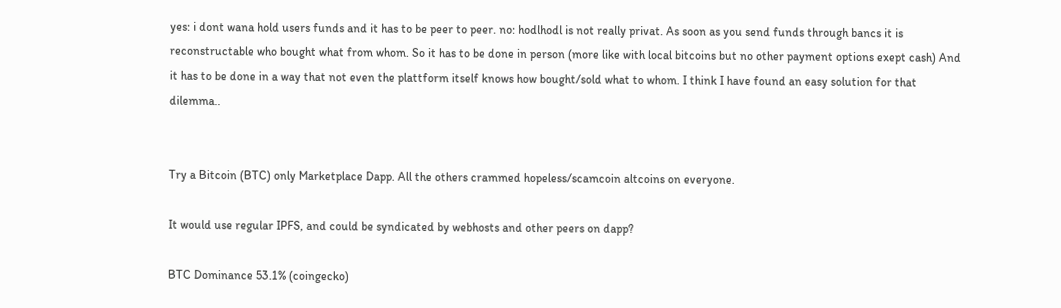yes: i dont wana hold users funds and it has to be peer to peer. no: hodlhodl is not really privat. As soon as you send funds through bancs it is reconstructable who bought what from whom. So it has to be done in person (more like with local bitcoins but no other payment options exept cash) And it has to be done in a way that not even the plattform itself knows how bought/sold what to whom. I think I have found an easy solution for that dilemma..


Try a Bitcoin (BTC) only Marketplace Dapp. All the others crammed hopeless/scamcoin altcoins on everyone.

It would use regular IPFS, and could be syndicated by webhosts and other peers on dapp?

BTC Dominance 53.1% (coingecko)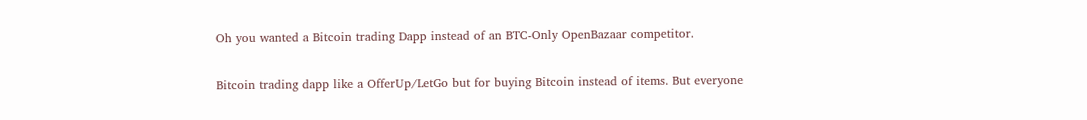Oh you wanted a Bitcoin trading Dapp instead of an BTC-Only OpenBazaar competitor.

Bitcoin trading dapp like a OfferUp/LetGo but for buying Bitcoin instead of items. But everyone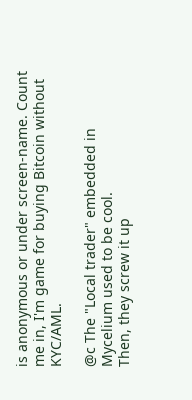is anonymous or under screen-name. Count me in, I'm game for buying Bitcoin without KYC/AML.

@c The "Local trader" embedded in Mycelium used to be cool.
Then, they screw it up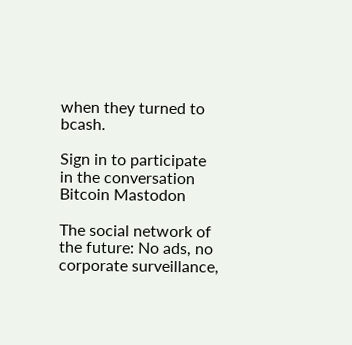when they turned to bcash.

Sign in to participate in the conversation
Bitcoin Mastodon

The social network of the future: No ads, no corporate surveillance,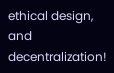ethical design, and decentralization!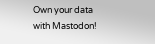Own your data with Mastodon!